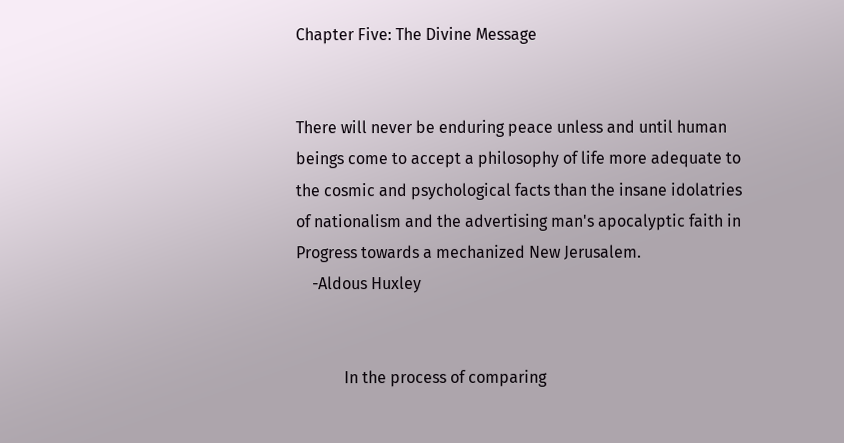Chapter Five: The Divine Message


There will never be enduring peace unless and until human beings come to accept a philosophy of life more adequate to the cosmic and psychological facts than the insane idolatries of nationalism and the advertising man's apocalyptic faith in Progress towards a mechanized New Jerusalem.
    -Aldous Huxley


            In the process of comparing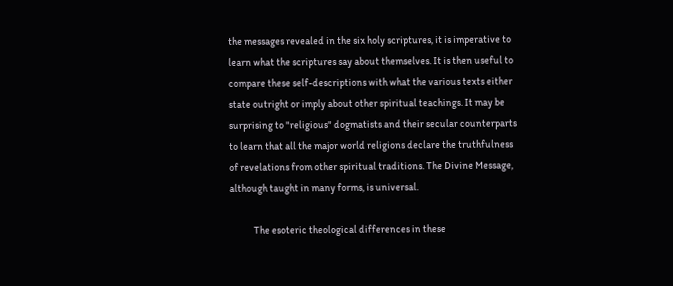the messages revealed in the six holy scriptures, it is imperative to learn what the scriptures say about themselves. It is then useful to compare these self-descriptions with what the various texts either state outright or imply about other spiritual teachings. It may be surprising to "religious" dogmatists and their secular counterparts to learn that all the major world religions declare the truthfulness of revelations from other spiritual traditions. The Divine Message, although taught in many forms, is universal.

            The esoteric theological differences in these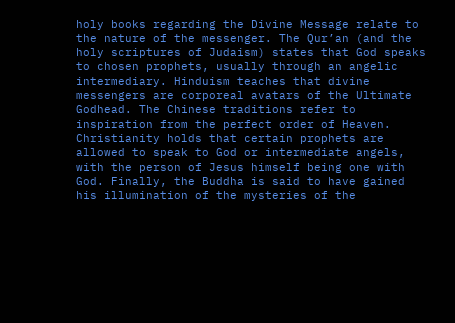holy books regarding the Divine Message relate to the nature of the messenger. The Qur’an (and the holy scriptures of Judaism) states that God speaks to chosen prophets, usually through an angelic intermediary. Hinduism teaches that divine messengers are corporeal avatars of the Ultimate Godhead. The Chinese traditions refer to inspiration from the perfect order of Heaven. Christianity holds that certain prophets are allowed to speak to God or intermediate angels, with the person of Jesus himself being one with God. Finally, the Buddha is said to have gained his illumination of the mysteries of the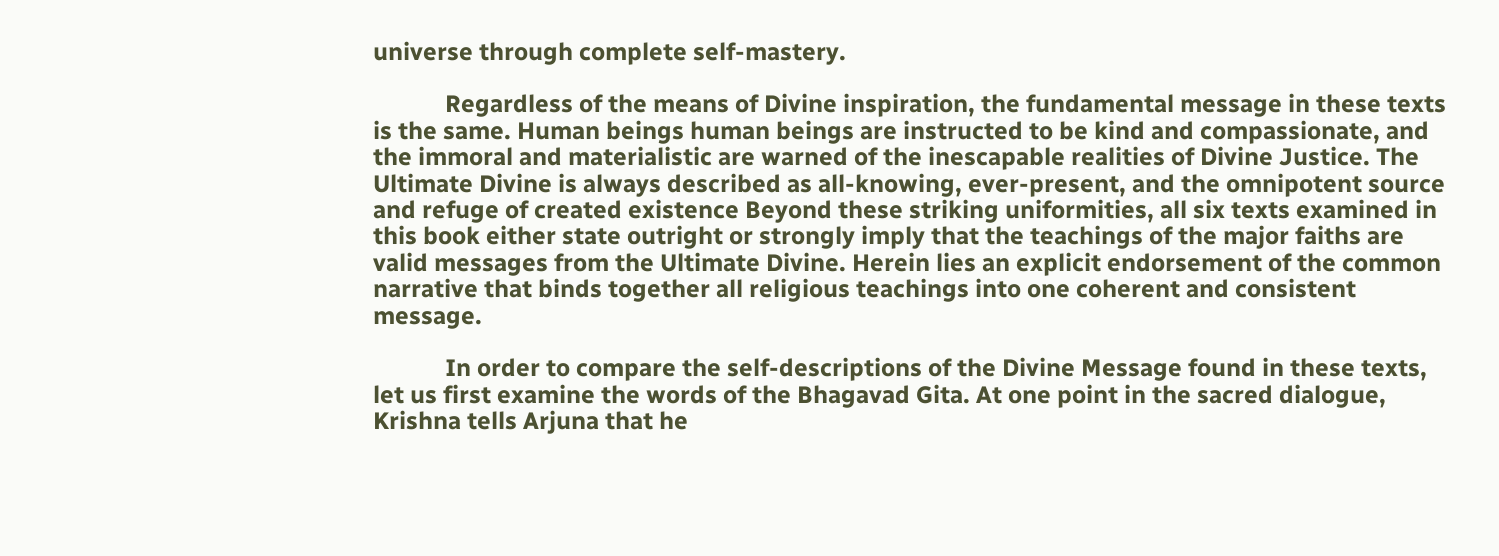universe through complete self-mastery.

            Regardless of the means of Divine inspiration, the fundamental message in these texts is the same. Human beings human beings are instructed to be kind and compassionate, and the immoral and materialistic are warned of the inescapable realities of Divine Justice. The Ultimate Divine is always described as all-knowing, ever-present, and the omnipotent source and refuge of created existence Beyond these striking uniformities, all six texts examined in this book either state outright or strongly imply that the teachings of the major faiths are valid messages from the Ultimate Divine. Herein lies an explicit endorsement of the common narrative that binds together all religious teachings into one coherent and consistent message.

            In order to compare the self-descriptions of the Divine Message found in these texts, let us first examine the words of the Bhagavad Gita. At one point in the sacred dialogue, Krishna tells Arjuna that he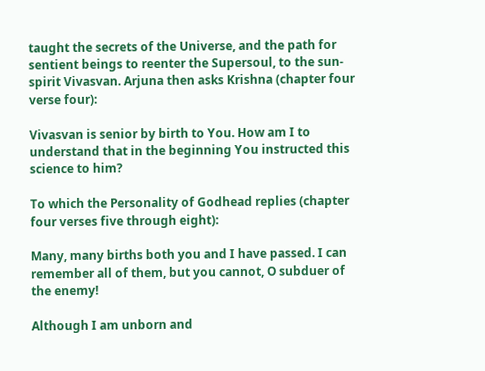taught the secrets of the Universe, and the path for sentient beings to reenter the Supersoul, to the sun-spirit Vivasvan. Arjuna then asks Krishna (chapter four verse four):

Vivasvan is senior by birth to You. How am I to understand that in the beginning You instructed this science to him?

To which the Personality of Godhead replies (chapter four verses five through eight):

Many, many births both you and I have passed. I can remember all of them, but you cannot, O subduer of the enemy!

Although I am unborn and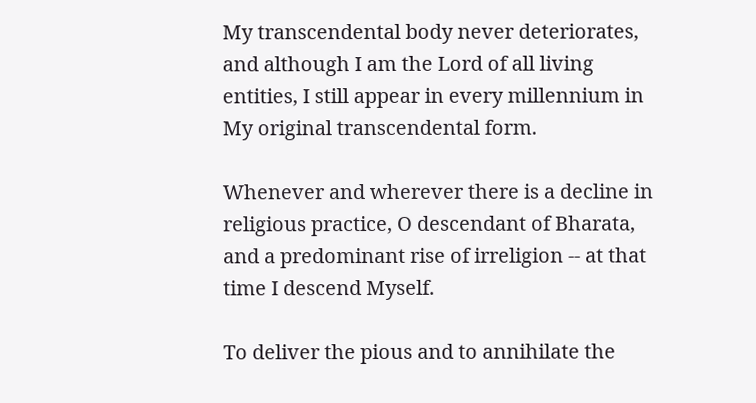My transcendental body never deteriorates, and although I am the Lord of all living entities, I still appear in every millennium in My original transcendental form.

Whenever and wherever there is a decline in religious practice, O descendant of Bharata, and a predominant rise of irreligion -- at that time I descend Myself.

To deliver the pious and to annihilate the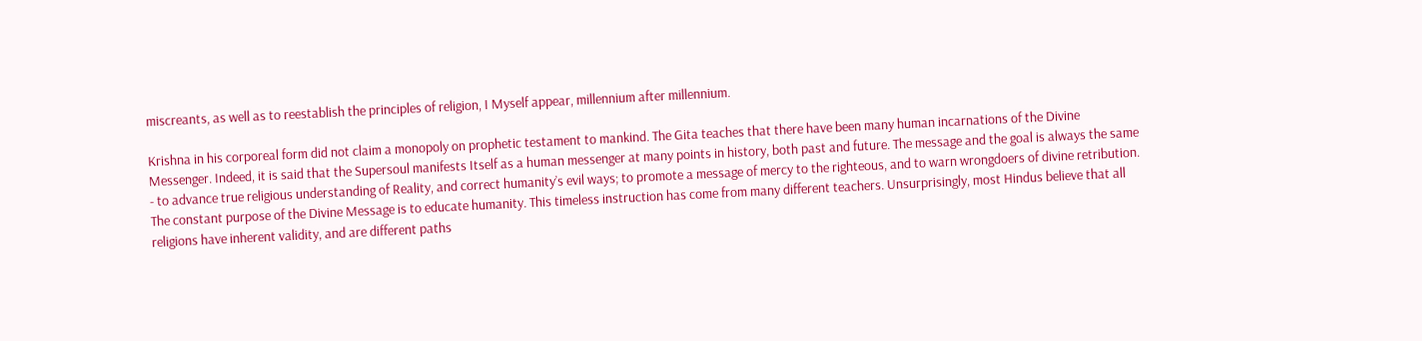miscreants, as well as to reestablish the principles of religion, I Myself appear, millennium after millennium.

Krishna in his corporeal form did not claim a monopoly on prophetic testament to mankind. The Gita teaches that there have been many human incarnations of the Divine Messenger. Indeed, it is said that the Supersoul manifests Itself as a human messenger at many points in history, both past and future. The message and the goal is always the same - to advance true religious understanding of Reality, and correct humanity’s evil ways; to promote a message of mercy to the righteous, and to warn wrongdoers of divine retribution. The constant purpose of the Divine Message is to educate humanity. This timeless instruction has come from many different teachers. Unsurprisingly, most Hindus believe that all religions have inherent validity, and are different paths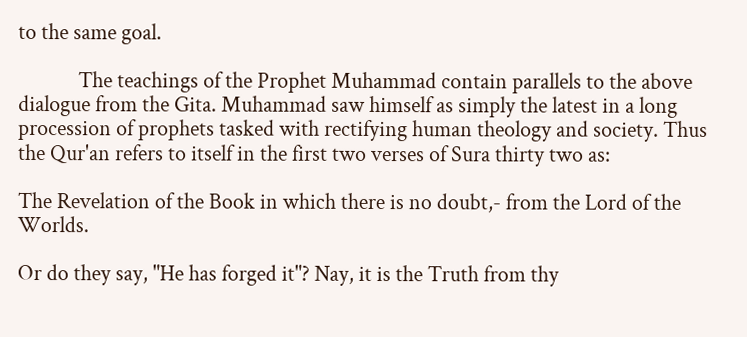to the same goal.

            The teachings of the Prophet Muhammad contain parallels to the above dialogue from the Gita. Muhammad saw himself as simply the latest in a long procession of prophets tasked with rectifying human theology and society. Thus the Qur'an refers to itself in the first two verses of Sura thirty two as:

The Revelation of the Book in which there is no doubt,- from the Lord of the Worlds.

Or do they say, "He has forged it"? Nay, it is the Truth from thy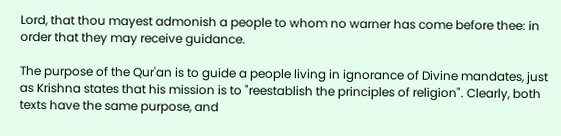Lord, that thou mayest admonish a people to whom no warner has come before thee: in order that they may receive guidance.

The purpose of the Qur'an is to guide a people living in ignorance of Divine mandates, just as Krishna states that his mission is to "reestablish the principles of religion". Clearly, both texts have the same purpose, and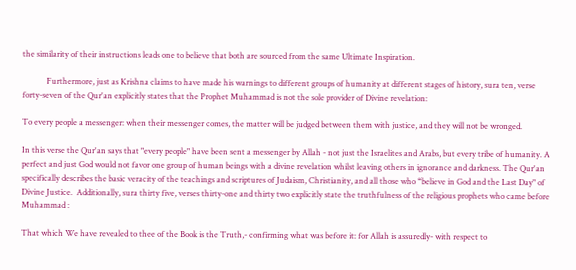the similarity of their instructions leads one to believe that both are sourced from the same Ultimate Inspiration.

            Furthermore, just as Krishna claims to have made his warnings to different groups of humanity at different stages of history, sura ten, verse forty-seven of the Qur'an explicitly states that the Prophet Muhammad is not the sole provider of Divine revelation:

To every people a messenger: when their messenger comes, the matter will be judged between them with justice, and they will not be wronged.

In this verse the Qur'an says that "every people" have been sent a messenger by Allah - not just the Israelites and Arabs, but every tribe of humanity. A perfect and just God would not favor one group of human beings with a divine revelation whilst leaving others in ignorance and darkness. The Qur'an specifically describes the basic veracity of the teachings and scriptures of Judaism, Christianity, and all those who “believe in God and the Last Day" of Divine Justice.  Additionally, sura thirty five, verses thirty-one and thirty two explicitly state the truthfulness of the religious prophets who came before Muhammad :

That which We have revealed to thee of the Book is the Truth,- confirming what was before it: for Allah is assuredly- with respect to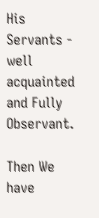His Servants - well acquainted and Fully Observant.

Then We have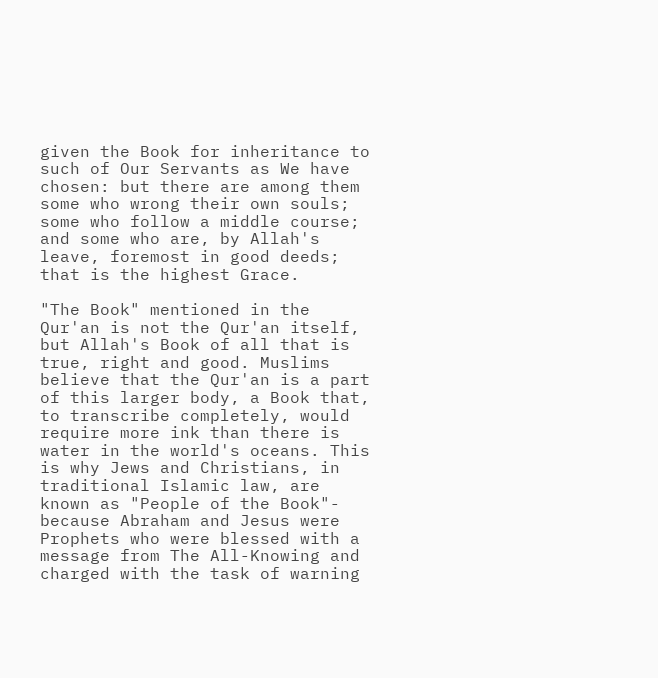given the Book for inheritance to such of Our Servants as We have chosen: but there are among them some who wrong their own souls; some who follow a middle course; and some who are, by Allah's leave, foremost in good deeds; that is the highest Grace.

"The Book" mentioned in the Qur'an is not the Qur'an itself, but Allah's Book of all that is true, right and good. Muslims believe that the Qur'an is a part of this larger body, a Book that, to transcribe completely, would require more ink than there is water in the world's oceans. This is why Jews and Christians, in traditional Islamic law, are known as "People of the Book"- because Abraham and Jesus were Prophets who were blessed with a message from The All-Knowing and charged with the task of warning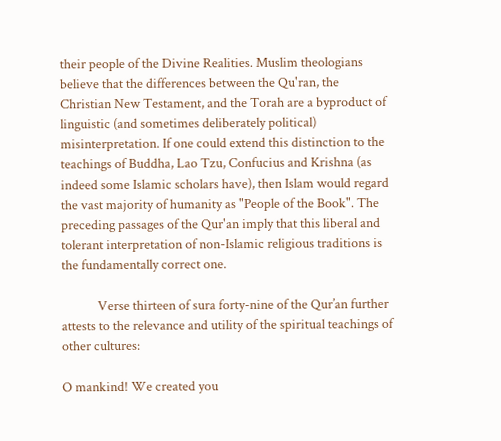their people of the Divine Realities. Muslim theologians believe that the differences between the Qu'ran, the Christian New Testament, and the Torah are a byproduct of linguistic (and sometimes deliberately political) misinterpretation. If one could extend this distinction to the teachings of Buddha, Lao Tzu, Confucius and Krishna (as indeed some Islamic scholars have), then Islam would regard the vast majority of humanity as "People of the Book". The preceding passages of the Qur'an imply that this liberal and tolerant interpretation of non-Islamic religious traditions is the fundamentally correct one.

            Verse thirteen of sura forty-nine of the Qur’an further attests to the relevance and utility of the spiritual teachings of other cultures:

O mankind! We created you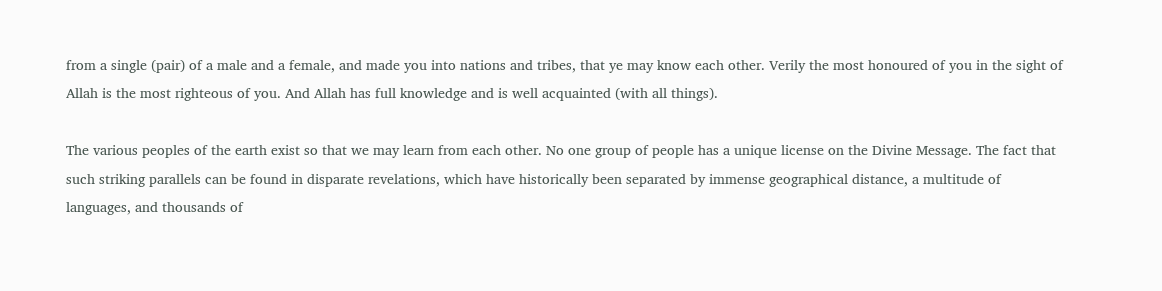from a single (pair) of a male and a female, and made you into nations and tribes, that ye may know each other. Verily the most honoured of you in the sight of Allah is the most righteous of you. And Allah has full knowledge and is well acquainted (with all things).

The various peoples of the earth exist so that we may learn from each other. No one group of people has a unique license on the Divine Message. The fact that such striking parallels can be found in disparate revelations, which have historically been separated by immense geographical distance, a multitude of languages, and thousands of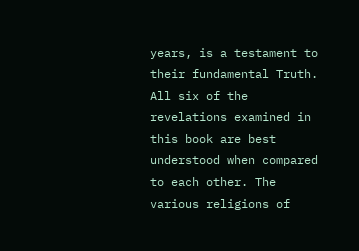years, is a testament to their fundamental Truth. All six of the revelations examined in this book are best understood when compared to each other. The various religions of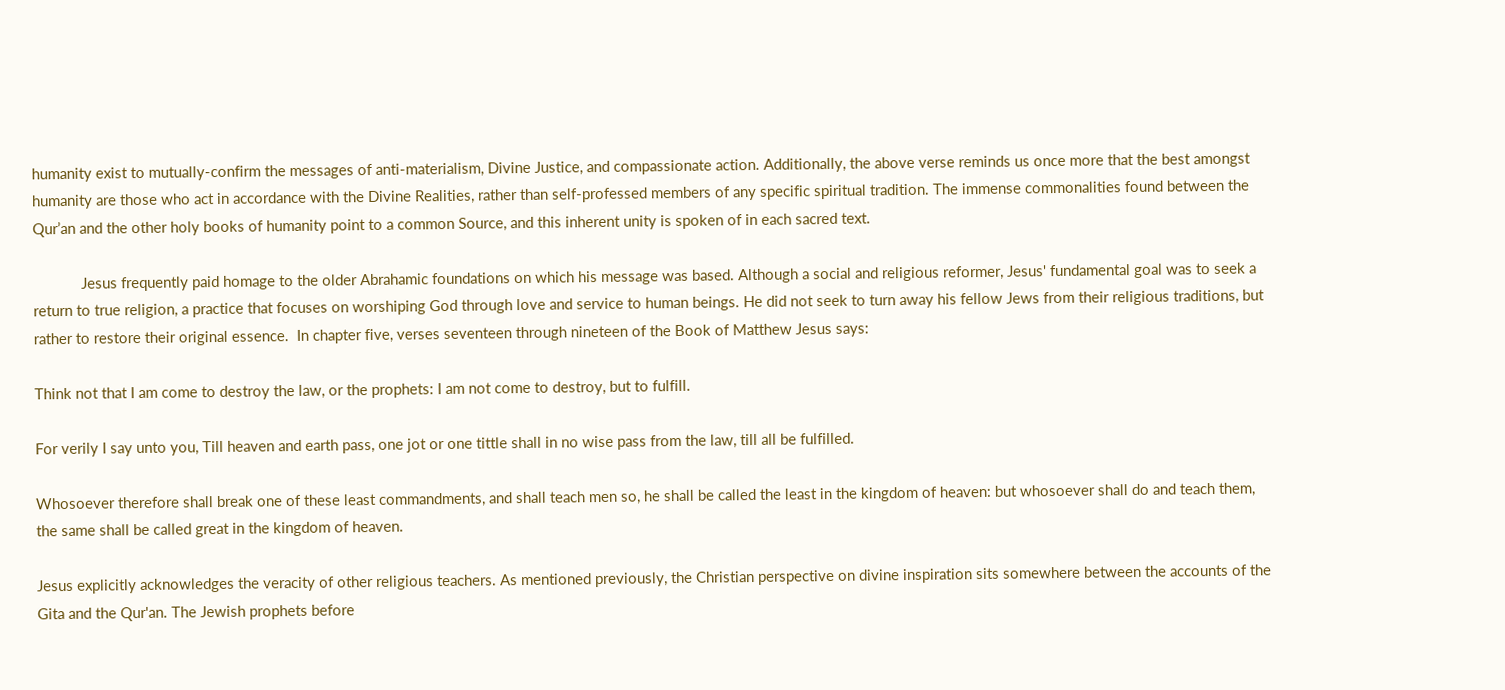humanity exist to mutually-confirm the messages of anti-materialism, Divine Justice, and compassionate action. Additionally, the above verse reminds us once more that the best amongst humanity are those who act in accordance with the Divine Realities, rather than self-professed members of any specific spiritual tradition. The immense commonalities found between the Qur’an and the other holy books of humanity point to a common Source, and this inherent unity is spoken of in each sacred text.

            Jesus frequently paid homage to the older Abrahamic foundations on which his message was based. Although a social and religious reformer, Jesus' fundamental goal was to seek a return to true religion, a practice that focuses on worshiping God through love and service to human beings. He did not seek to turn away his fellow Jews from their religious traditions, but rather to restore their original essence.  In chapter five, verses seventeen through nineteen of the Book of Matthew Jesus says:

Think not that I am come to destroy the law, or the prophets: I am not come to destroy, but to fulfill.

For verily I say unto you, Till heaven and earth pass, one jot or one tittle shall in no wise pass from the law, till all be fulfilled.

Whosoever therefore shall break one of these least commandments, and shall teach men so, he shall be called the least in the kingdom of heaven: but whosoever shall do and teach them, the same shall be called great in the kingdom of heaven.

Jesus explicitly acknowledges the veracity of other religious teachers. As mentioned previously, the Christian perspective on divine inspiration sits somewhere between the accounts of the Gita and the Qur'an. The Jewish prophets before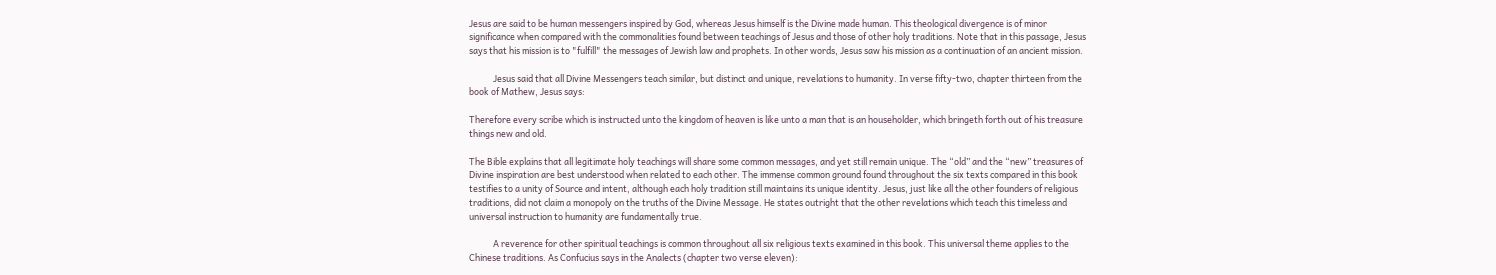Jesus are said to be human messengers inspired by God, whereas Jesus himself is the Divine made human. This theological divergence is of minor significance when compared with the commonalities found between teachings of Jesus and those of other holy traditions. Note that in this passage, Jesus says that his mission is to "fulfill" the messages of Jewish law and prophets. In other words, Jesus saw his mission as a continuation of an ancient mission.

            Jesus said that all Divine Messengers teach similar, but distinct and unique, revelations to humanity. In verse fifty-two, chapter thirteen from the book of Mathew, Jesus says:

Therefore every scribe which is instructed unto the kingdom of heaven is like unto a man that is an householder, which bringeth forth out of his treasure things new and old.

The Bible explains that all legitimate holy teachings will share some common messages, and yet still remain unique. The “old” and the “new” treasures of Divine inspiration are best understood when related to each other. The immense common ground found throughout the six texts compared in this book testifies to a unity of Source and intent, although each holy tradition still maintains its unique identity. Jesus, just like all the other founders of religious traditions, did not claim a monopoly on the truths of the Divine Message. He states outright that the other revelations which teach this timeless and universal instruction to humanity are fundamentally true.

            A reverence for other spiritual teachings is common throughout all six religious texts examined in this book. This universal theme applies to the Chinese traditions. As Confucius says in the Analects (chapter two verse eleven):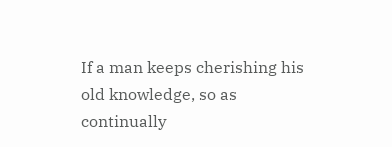If a man keeps cherishing his old knowledge, so as continually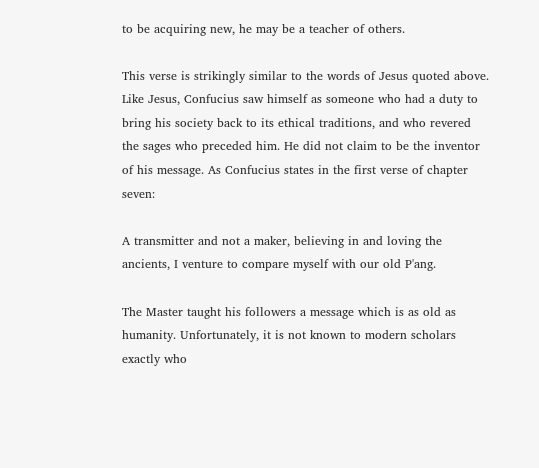to be acquiring new, he may be a teacher of others.

This verse is strikingly similar to the words of Jesus quoted above. Like Jesus, Confucius saw himself as someone who had a duty to bring his society back to its ethical traditions, and who revered the sages who preceded him. He did not claim to be the inventor of his message. As Confucius states in the first verse of chapter seven:

A transmitter and not a maker, believing in and loving the ancients, I venture to compare myself with our old P'ang.

The Master taught his followers a message which is as old as humanity. Unfortunately, it is not known to modern scholars exactly who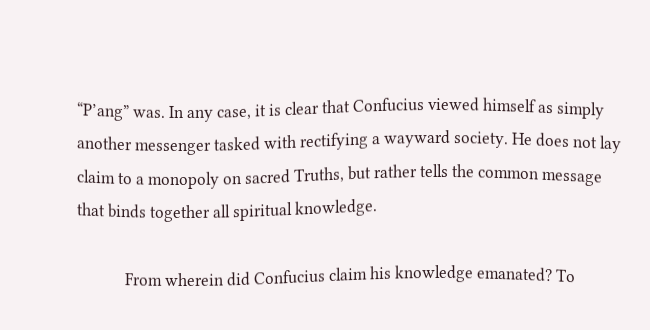“P’ang” was. In any case, it is clear that Confucius viewed himself as simply another messenger tasked with rectifying a wayward society. He does not lay claim to a monopoly on sacred Truths, but rather tells the common message that binds together all spiritual knowledge.

            From wherein did Confucius claim his knowledge emanated? To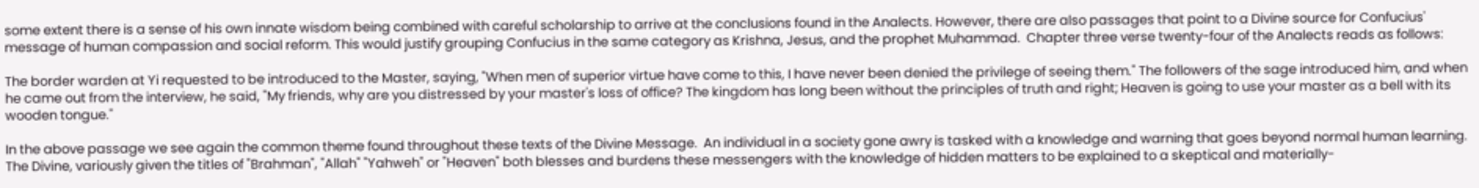some extent there is a sense of his own innate wisdom being combined with careful scholarship to arrive at the conclusions found in the Analects. However, there are also passages that point to a Divine source for Confucius' message of human compassion and social reform. This would justify grouping Confucius in the same category as Krishna, Jesus, and the prophet Muhammad.  Chapter three verse twenty-four of the Analects reads as follows:

The border warden at Yi requested to be introduced to the Master, saying, "When men of superior virtue have come to this, I have never been denied the privilege of seeing them." The followers of the sage introduced him, and when he came out from the interview, he said, "My friends, why are you distressed by your master's loss of office? The kingdom has long been without the principles of truth and right; Heaven is going to use your master as a bell with its wooden tongue."

In the above passage we see again the common theme found throughout these texts of the Divine Message.  An individual in a society gone awry is tasked with a knowledge and warning that goes beyond normal human learning. The Divine, variously given the titles of "Brahman", "Allah" "Yahweh" or "Heaven" both blesses and burdens these messengers with the knowledge of hidden matters to be explained to a skeptical and materially-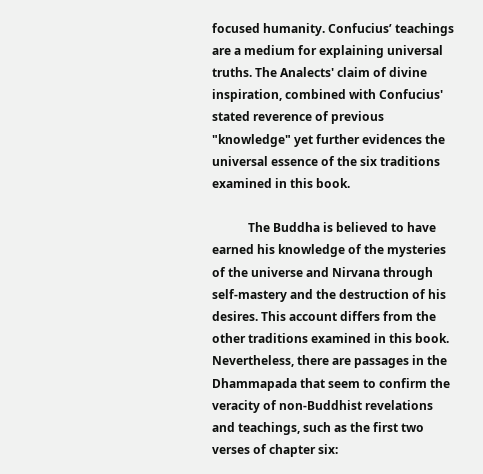focused humanity. Confucius’ teachings are a medium for explaining universal truths. The Analects' claim of divine inspiration, combined with Confucius' stated reverence of previous "knowledge" yet further evidences the universal essence of the six traditions examined in this book.

            The Buddha is believed to have earned his knowledge of the mysteries of the universe and Nirvana through self-mastery and the destruction of his desires. This account differs from the other traditions examined in this book. Nevertheless, there are passages in the Dhammapada that seem to confirm the veracity of non-Buddhist revelations and teachings, such as the first two verses of chapter six: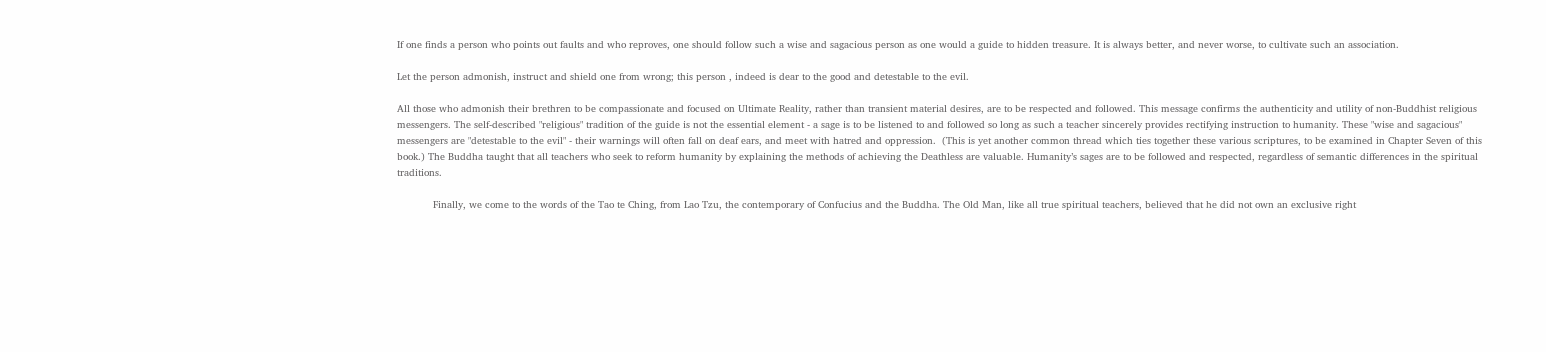If one finds a person who points out faults and who reproves, one should follow such a wise and sagacious person as one would a guide to hidden treasure. It is always better, and never worse, to cultivate such an association.

Let the person admonish, instruct and shield one from wrong; this person , indeed is dear to the good and detestable to the evil.

All those who admonish their brethren to be compassionate and focused on Ultimate Reality, rather than transient material desires, are to be respected and followed. This message confirms the authenticity and utility of non-Buddhist religious messengers. The self-described "religious" tradition of the guide is not the essential element - a sage is to be listened to and followed so long as such a teacher sincerely provides rectifying instruction to humanity. These "wise and sagacious" messengers are "detestable to the evil" - their warnings will often fall on deaf ears, and meet with hatred and oppression.  (This is yet another common thread which ties together these various scriptures, to be examined in Chapter Seven of this book.) The Buddha taught that all teachers who seek to reform humanity by explaining the methods of achieving the Deathless are valuable. Humanity’s sages are to be followed and respected, regardless of semantic differences in the spiritual traditions.

            Finally, we come to the words of the Tao te Ching, from Lao Tzu, the contemporary of Confucius and the Buddha. The Old Man, like all true spiritual teachers, believed that he did not own an exclusive right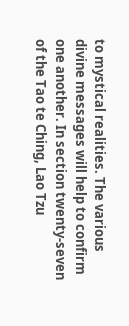to mystical realities. The various divine messages will help to confirm one another. In section twenty-seven of the Tao te Ching, Lao Tzu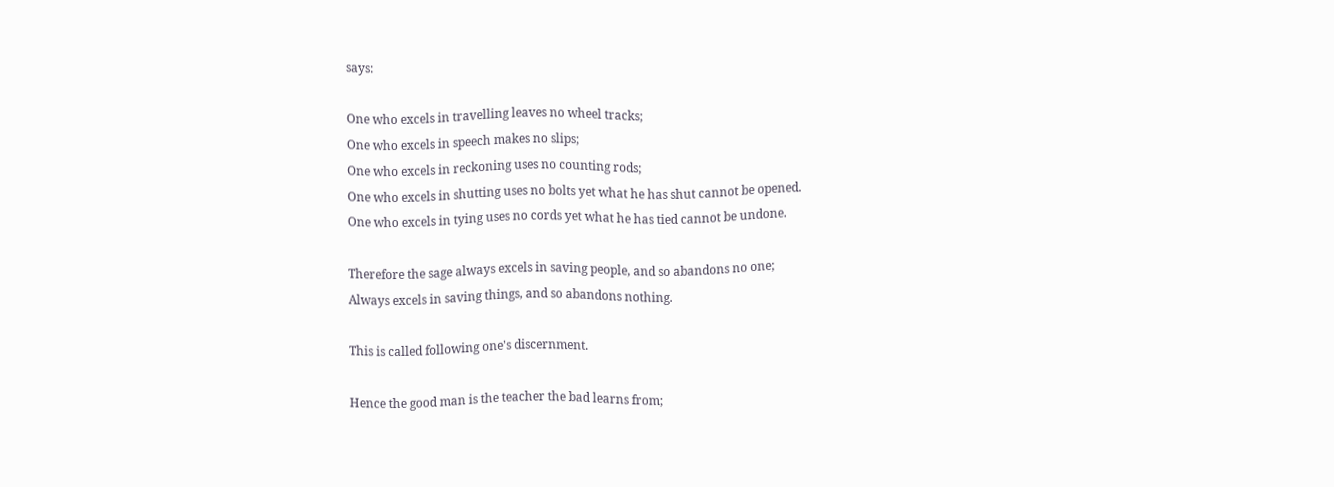says:

One who excels in travelling leaves no wheel tracks;
One who excels in speech makes no slips;
One who excels in reckoning uses no counting rods;
One who excels in shutting uses no bolts yet what he has shut cannot be opened.
One who excels in tying uses no cords yet what he has tied cannot be undone.

Therefore the sage always excels in saving people, and so abandons no one;
Always excels in saving things, and so abandons nothing.

This is called following one's discernment.

Hence the good man is the teacher the bad learns from;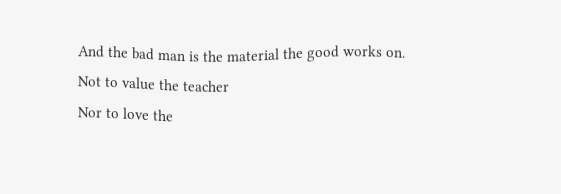And the bad man is the material the good works on.
Not to value the teacher
Nor to love the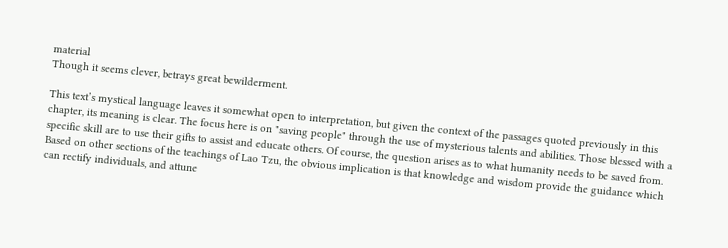material
Though it seems clever, betrays great bewilderment.

This text’s mystical language leaves it somewhat open to interpretation, but given the context of the passages quoted previously in this chapter, its meaning is clear. The focus here is on "saving people" through the use of mysterious talents and abilities. Those blessed with a specific skill are to use their gifts to assist and educate others. Of course, the question arises as to what humanity needs to be saved from. Based on other sections of the teachings of Lao Tzu, the obvious implication is that knowledge and wisdom provide the guidance which can rectify individuals, and attune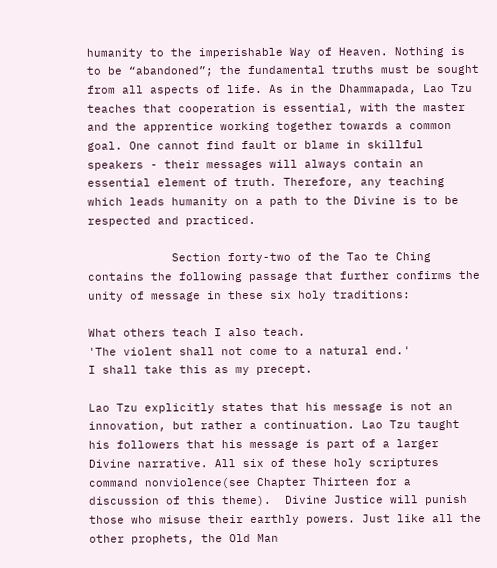humanity to the imperishable Way of Heaven. Nothing is to be “abandoned”; the fundamental truths must be sought from all aspects of life. As in the Dhammapada, Lao Tzu teaches that cooperation is essential, with the master and the apprentice working together towards a common goal. One cannot find fault or blame in skillful speakers - their messages will always contain an essential element of truth. Therefore, any teaching which leads humanity on a path to the Divine is to be respected and practiced.

            Section forty-two of the Tao te Ching contains the following passage that further confirms the unity of message in these six holy traditions:

What others teach I also teach.
'The violent shall not come to a natural end.'
I shall take this as my precept.

Lao Tzu explicitly states that his message is not an innovation, but rather a continuation. Lao Tzu taught his followers that his message is part of a larger Divine narrative. All six of these holy scriptures command nonviolence(see Chapter Thirteen for a discussion of this theme).  Divine Justice will punish those who misuse their earthly powers. Just like all the other prophets, the Old Man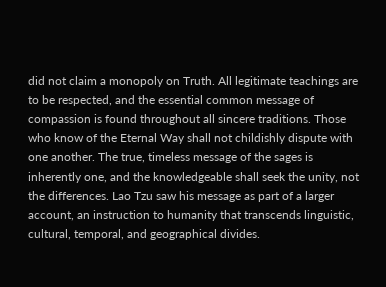did not claim a monopoly on Truth. All legitimate teachings are to be respected, and the essential common message of compassion is found throughout all sincere traditions. Those who know of the Eternal Way shall not childishly dispute with one another. The true, timeless message of the sages is inherently one, and the knowledgeable shall seek the unity, not the differences. Lao Tzu saw his message as part of a larger account, an instruction to humanity that transcends linguistic, cultural, temporal, and geographical divides.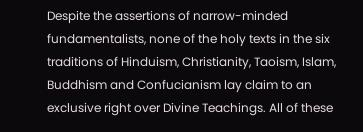Despite the assertions of narrow-minded fundamentalists, none of the holy texts in the six traditions of Hinduism, Christianity, Taoism, Islam, Buddhism and Confucianism lay claim to an exclusive right over Divine Teachings. All of these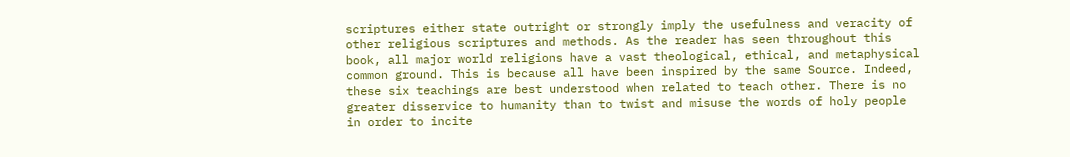scriptures either state outright or strongly imply the usefulness and veracity of other religious scriptures and methods. As the reader has seen throughout this book, all major world religions have a vast theological, ethical, and metaphysical common ground. This is because all have been inspired by the same Source. Indeed, these six teachings are best understood when related to teach other. There is no greater disservice to humanity than to twist and misuse the words of holy people in order to incite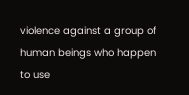violence against a group of human beings who happen to use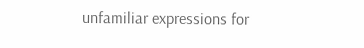unfamiliar expressions for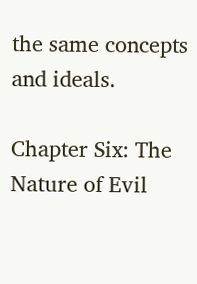the same concepts and ideals.

Chapter Six: The Nature of Evil